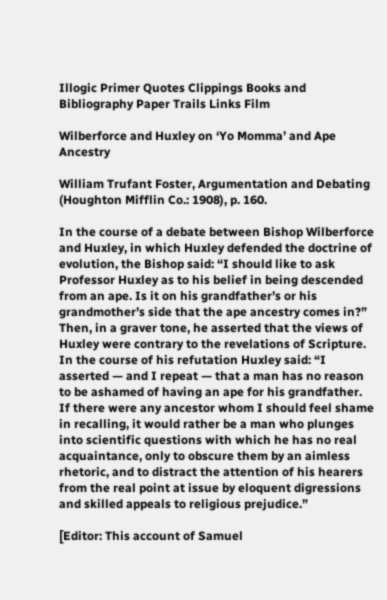Illogic Primer Quotes Clippings Books and Bibliography Paper Trails Links Film

Wilberforce and Huxley on ‘Yo Momma’ and Ape Ancestry

William Trufant Foster, Argumentation and Debating (Houghton Mifflin Co.: 1908), p. 160.

In the course of a debate between Bishop Wilberforce and Huxley, in which Huxley defended the doctrine of evolution, the Bishop said: “I should like to ask Professor Huxley as to his belief in being descended from an ape. Is it on his grandfather’s or his grandmother’s side that the ape ancestry comes in?” Then, in a graver tone, he asserted that the views of Huxley were contrary to the revelations of Scripture. In the course of his refutation Huxley said: “I asserted — and I repeat — that a man has no reason to be ashamed of having an ape for his grandfather. If there were any ancestor whom I should feel shame in recalling, it would rather be a man who plunges into scientific questions with which he has no real acquaintance, only to obscure them by an aimless rhetoric, and to distract the attention of his hearers from the real point at issue by eloquent digressions and skilled appeals to religious prejudice.”

[Editor: This account of Samuel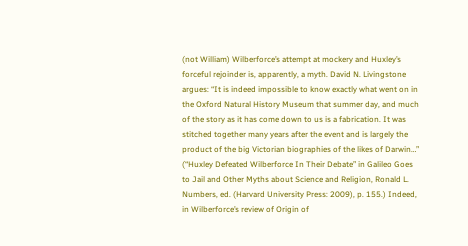(not William) Wilberforce’s attempt at mockery and Huxley’s forceful rejoinder is, apparently, a myth. David N. Livingstone argues: “It is indeed impossible to know exactly what went on in the Oxford Natural History Museum that summer day, and much of the story as it has come down to us is a fabrication. It was stitched together many years after the event and is largely the product of the big Victorian biographies of the likes of Darwin…” (“Huxley Defeated Wilberforce In Their Debate” in Galileo Goes to Jail and Other Myths about Science and Religion, Ronald L. Numbers, ed. (Harvard University Press: 2009), p. 155.) Indeed, in Wilberforce’s review of Origin of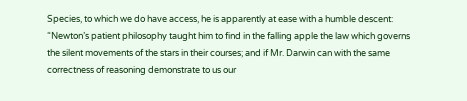Species, to which we do have access, he is apparently at ease with a humble descent: “Newton’s patient philosophy taught him to find in the falling apple the law which governs the silent movements of the stars in their courses; and if Mr. Darwin can with the same correctness of reasoning demonstrate to us our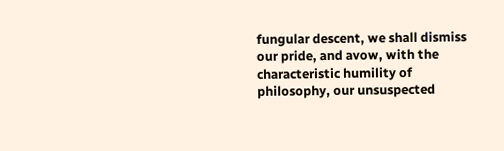fungular descent, we shall dismiss our pride, and avow, with the characteristic humility of philosophy, our unsuspected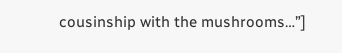cousinship with the mushrooms…”]